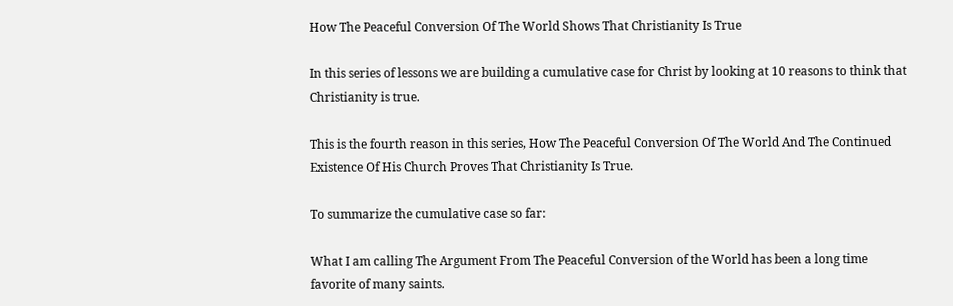How The Peaceful Conversion Of The World Shows That Christianity Is True

In this series of lessons we are building a cumulative case for Christ by looking at 10 reasons to think that Christianity is true.

This is the fourth reason in this series, How The Peaceful Conversion Of The World And The Continued Existence Of His Church Proves That Christianity Is True.

To summarize the cumulative case so far:

What I am calling The Argument From The Peaceful Conversion of the World has been a long time favorite of many saints.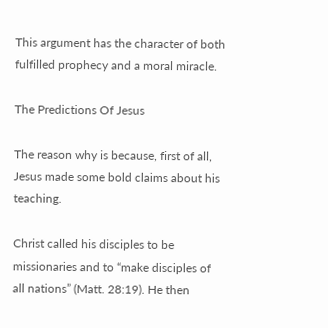This argument has the character of both fulfilled prophecy and a moral miracle.

The Predictions Of Jesus

The reason why is because, first of all, Jesus made some bold claims about his teaching.

Christ called his disciples to be missionaries and to “make disciples of all nations” (Matt. 28:19). He then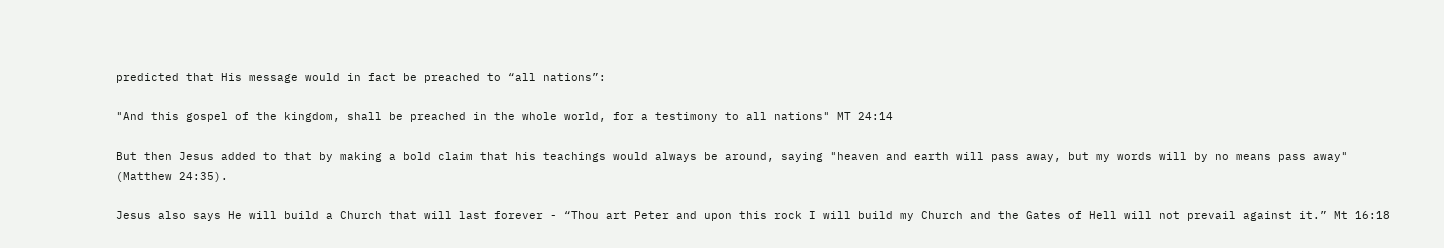predicted that His message would in fact be preached to “all nations”:

"And this gospel of the kingdom, shall be preached in the whole world, for a testimony to all nations" MT 24:14

But then Jesus added to that by making a bold claim that his teachings would always be around, saying "heaven and earth will pass away, but my words will by no means pass away" (Matthew 24:35).

Jesus also says He will build a Church that will last forever - “Thou art Peter and upon this rock I will build my Church and the Gates of Hell will not prevail against it.” Mt 16:18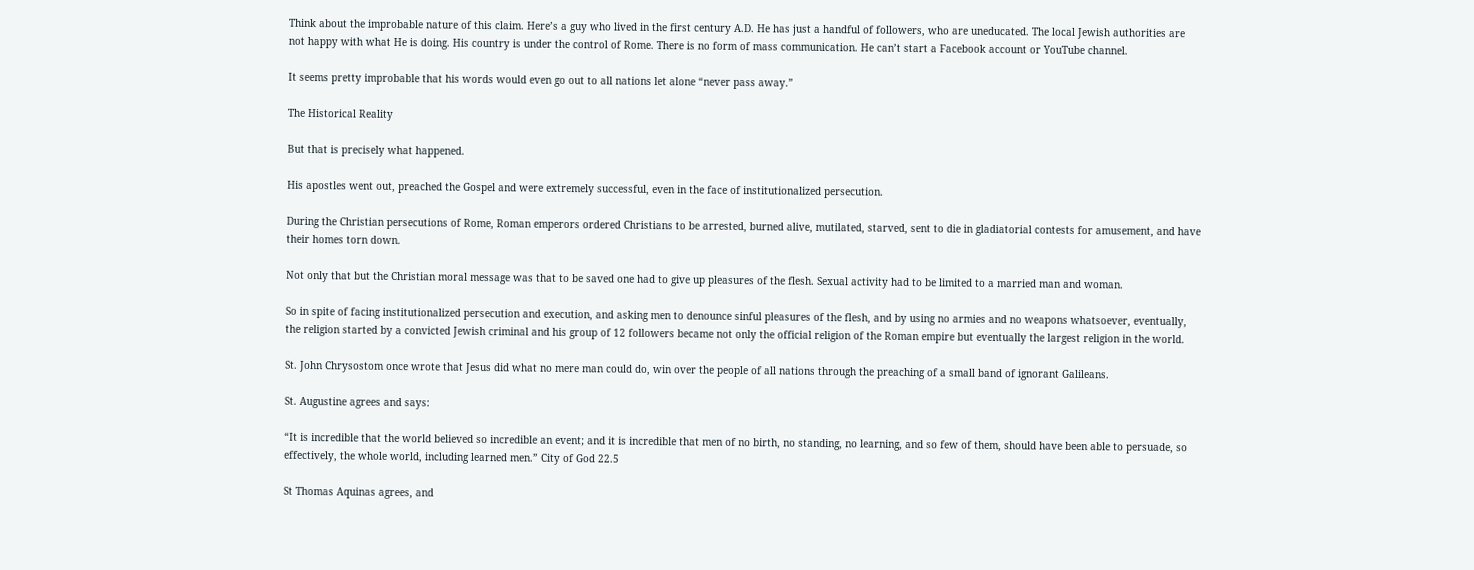Think about the improbable nature of this claim. Here’s a guy who lived in the first century A.D. He has just a handful of followers, who are uneducated. The local Jewish authorities are not happy with what He is doing. His country is under the control of Rome. There is no form of mass communication. He can’t start a Facebook account or YouTube channel.

It seems pretty improbable that his words would even go out to all nations let alone “never pass away.”

The Historical Reality

But that is precisely what happened.

His apostles went out, preached the Gospel and were extremely successful, even in the face of institutionalized persecution.

During the Christian persecutions of Rome, Roman emperors ordered Christians to be arrested, burned alive, mutilated, starved, sent to die in gladiatorial contests for amusement, and have their homes torn down.

Not only that but the Christian moral message was that to be saved one had to give up pleasures of the flesh. Sexual activity had to be limited to a married man and woman.

So in spite of facing institutionalized persecution and execution, and asking men to denounce sinful pleasures of the flesh, and by using no armies and no weapons whatsoever, eventually, the religion started by a convicted Jewish criminal and his group of 12 followers became not only the official religion of the Roman empire but eventually the largest religion in the world.

St. John Chrysostom once wrote that Jesus did what no mere man could do, win over the people of all nations through the preaching of a small band of ignorant Galileans.

St. Augustine agrees and says:

“It is incredible that the world believed so incredible an event; and it is incredible that men of no birth, no standing, no learning, and so few of them, should have been able to persuade, so effectively, the whole world, including learned men.” City of God 22.5

St Thomas Aquinas agrees, and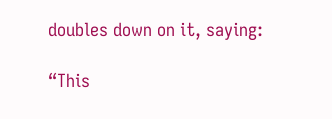doubles down on it, saying:

“This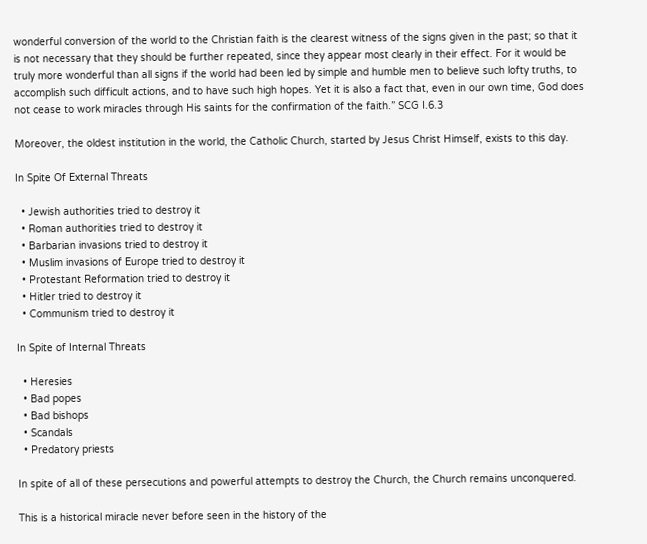wonderful conversion of the world to the Christian faith is the clearest witness of the signs given in the past; so that it is not necessary that they should be further repeated, since they appear most clearly in their effect. For it would be truly more wonderful than all signs if the world had been led by simple and humble men to believe such lofty truths, to accomplish such difficult actions, and to have such high hopes. Yet it is also a fact that, even in our own time, God does not cease to work miracles through His saints for the confirmation of the faith.” SCG I.6.3

Moreover, the oldest institution in the world, the Catholic Church, started by Jesus Christ Himself, exists to this day.

In Spite Of External Threats

  • Jewish authorities tried to destroy it
  • Roman authorities tried to destroy it
  • Barbarian invasions tried to destroy it
  • Muslim invasions of Europe tried to destroy it
  • Protestant Reformation tried to destroy it
  • Hitler tried to destroy it
  • Communism tried to destroy it

In Spite of Internal Threats

  • Heresies
  • Bad popes
  • Bad bishops
  • Scandals
  • Predatory priests

In spite of all of these persecutions and powerful attempts to destroy the Church, the Church remains unconquered.

This is a historical miracle never before seen in the history of the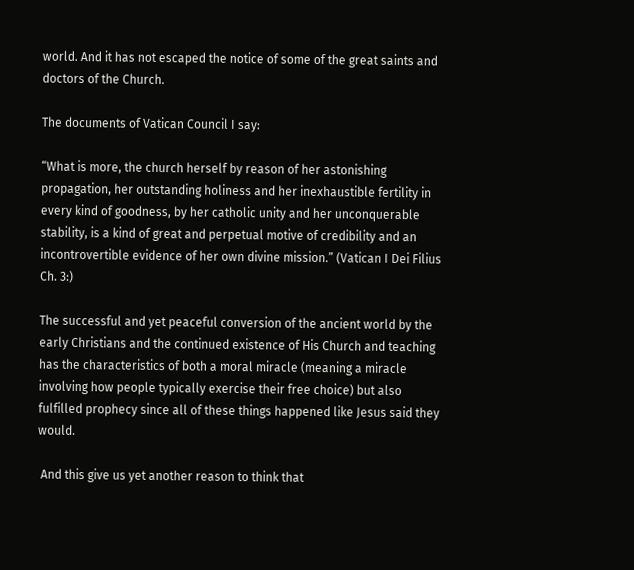world. And it has not escaped the notice of some of the great saints and doctors of the Church.

The documents of Vatican Council I say:

“What is more, the church herself by reason of her astonishing propagation, her outstanding holiness and her inexhaustible fertility in every kind of goodness, by her catholic unity and her unconquerable stability, is a kind of great and perpetual motive of credibility and an incontrovertible evidence of her own divine mission.” (Vatican I Dei Filius Ch. 3:)

The successful and yet peaceful conversion of the ancient world by the early Christians and the continued existence of His Church and teaching has the characteristics of both a moral miracle (meaning a miracle involving how people typically exercise their free choice) but also fulfilled prophecy since all of these things happened like Jesus said they would.

 And this give us yet another reason to think that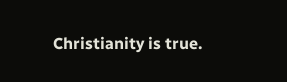Christianity is true.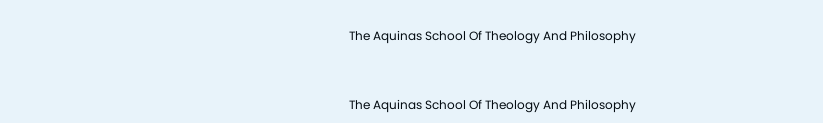The Aquinas School Of Theology And Philosophy


The Aquinas School Of Theology And Philosophy